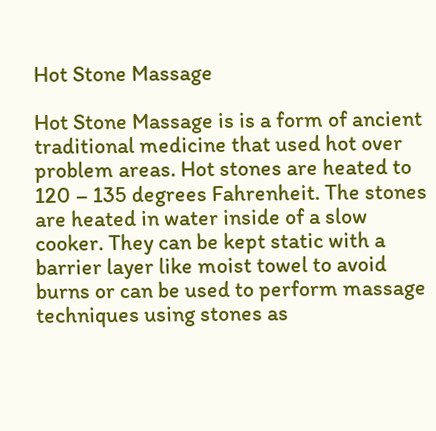Hot Stone Massage

Hot Stone Massage is is a form of ancient traditional medicine that used hot over problem areas. Hot stones are heated to 120 – 135 degrees Fahrenheit. The stones are heated in water inside of a slow cooker. They can be kept static with a barrier layer like moist towel to avoid burns or can be used to perform massage techniques using stones as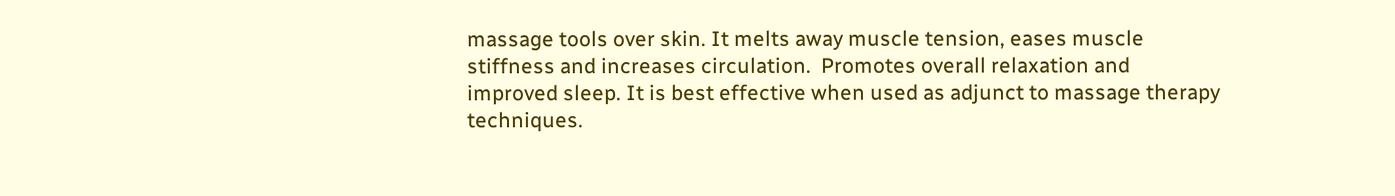massage tools over skin. It melts away muscle tension, eases muscle stiffness and increases circulation.  Promotes overall relaxation and improved sleep. It is best effective when used as adjunct to massage therapy techniques.